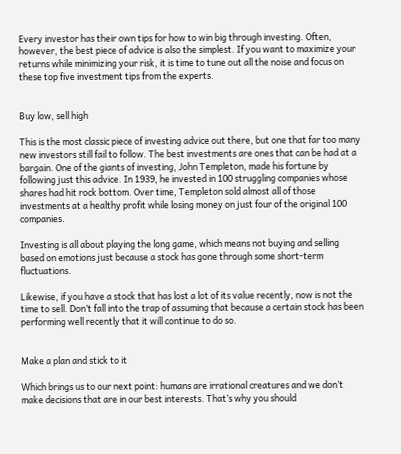Every investor has their own tips for how to win big through investing. Often, however, the best piece of advice is also the simplest. If you want to maximize your returns while minimizing your risk, it is time to tune out all the noise and focus on these top five investment tips from the experts.


Buy low, sell high

This is the most classic piece of investing advice out there, but one that far too many new investors still fail to follow. The best investments are ones that can be had at a bargain. One of the giants of investing, John Templeton, made his fortune by following just this advice. In 1939, he invested in 100 struggling companies whose shares had hit rock bottom. Over time, Templeton sold almost all of those investments at a healthy profit while losing money on just four of the original 100 companies.

Investing is all about playing the long game, which means not buying and selling based on emotions just because a stock has gone through some short-term fluctuations.

Likewise, if you have a stock that has lost a lot of its value recently, now is not the time to sell. Don’t fall into the trap of assuming that because a certain stock has been performing well recently that it will continue to do so.


Make a plan and stick to it

Which brings us to our next point: humans are irrational creatures and we don’t make decisions that are in our best interests. That’s why you should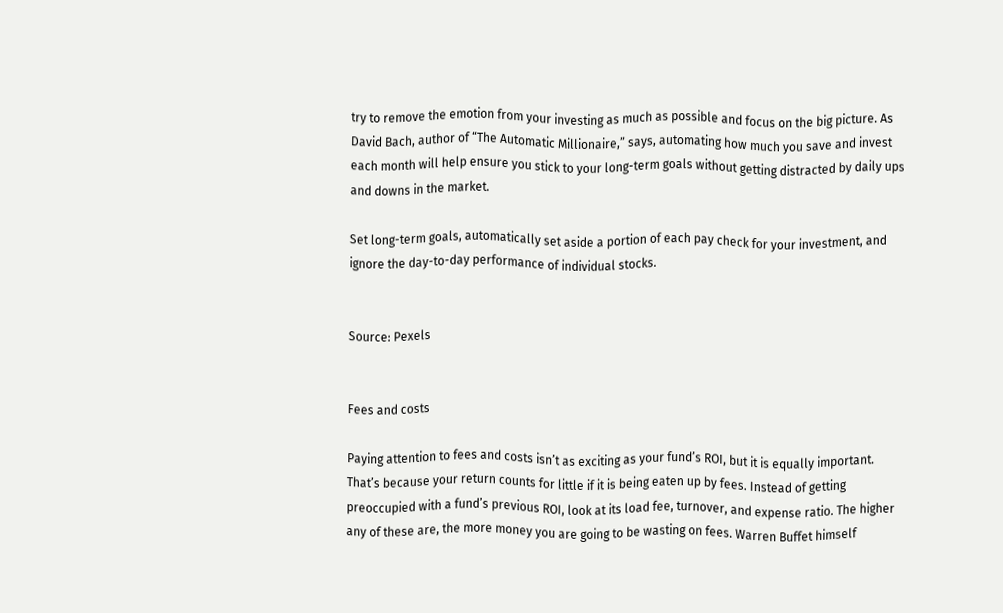try to remove the emotion from your investing as much as possible and focus on the big picture. As David Bach, author of “The Automatic Millionaire,” says, automating how much you save and invest each month will help ensure you stick to your long-term goals without getting distracted by daily ups and downs in the market.

Set long-term goals, automatically set aside a portion of each pay check for your investment, and ignore the day-to-day performance of individual stocks.


Source: Pexels


Fees and costs

Paying attention to fees and costs isn’t as exciting as your fund’s ROI, but it is equally important. That’s because your return counts for little if it is being eaten up by fees. Instead of getting preoccupied with a fund’s previous ROI, look at its load fee, turnover, and expense ratio. The higher any of these are, the more money you are going to be wasting on fees. Warren Buffet himself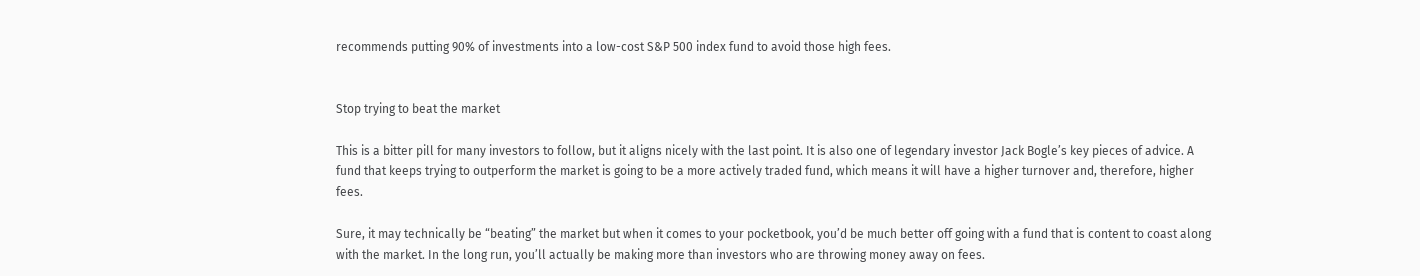recommends putting 90% of investments into a low-cost S&P 500 index fund to avoid those high fees.


Stop trying to beat the market

This is a bitter pill for many investors to follow, but it aligns nicely with the last point. It is also one of legendary investor Jack Bogle’s key pieces of advice. A fund that keeps trying to outperform the market is going to be a more actively traded fund, which means it will have a higher turnover and, therefore, higher fees.

Sure, it may technically be “beating” the market but when it comes to your pocketbook, you’d be much better off going with a fund that is content to coast along with the market. In the long run, you’ll actually be making more than investors who are throwing money away on fees.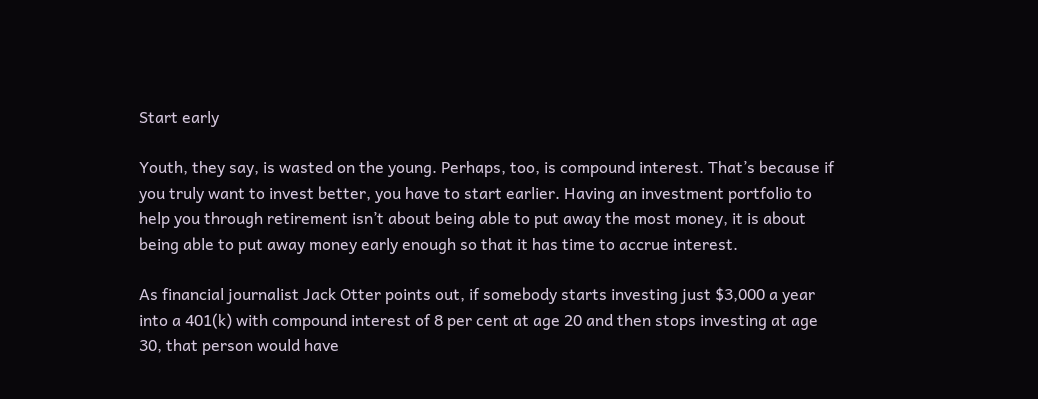Start early

Youth, they say, is wasted on the young. Perhaps, too, is compound interest. That’s because if you truly want to invest better, you have to start earlier. Having an investment portfolio to help you through retirement isn’t about being able to put away the most money, it is about being able to put away money early enough so that it has time to accrue interest.

As financial journalist Jack Otter points out, if somebody starts investing just $3,000 a year into a 401(k) with compound interest of 8 per cent at age 20 and then stops investing at age 30, that person would have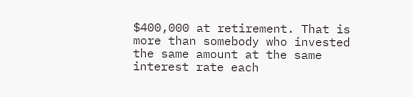$400,000 at retirement. That is more than somebody who invested the same amount at the same interest rate each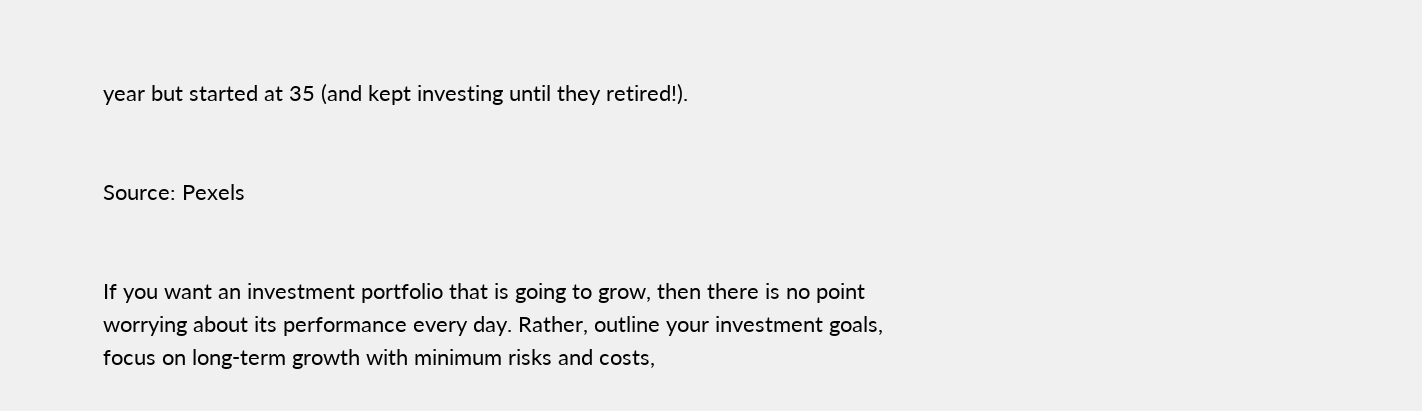year but started at 35 (and kept investing until they retired!).


Source: Pexels


If you want an investment portfolio that is going to grow, then there is no point worrying about its performance every day. Rather, outline your investment goals, focus on long-term growth with minimum risks and costs,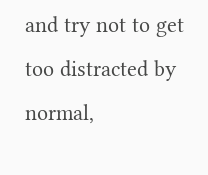and try not to get too distracted by normal,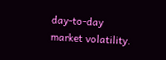day-to-day market volatility.